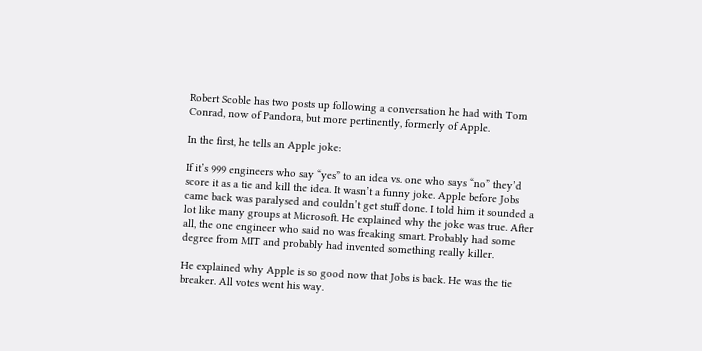Robert Scoble has two posts up following a conversation he had with Tom Conrad, now of Pandora, but more pertinently, formerly of Apple.

In the first, he tells an Apple joke:

If it’s 999 engineers who say “yes” to an idea vs. one who says “no” they’d score it as a tie and kill the idea. It wasn’t a funny joke. Apple before Jobs came back was paralysed and couldn’t get stuff done. I told him it sounded a lot like many groups at Microsoft. He explained why the joke was true. After all, the one engineer who said no was freaking smart. Probably had some degree from MIT and probably had invented something really killer.

He explained why Apple is so good now that Jobs is back. He was the tie breaker. All votes went his way.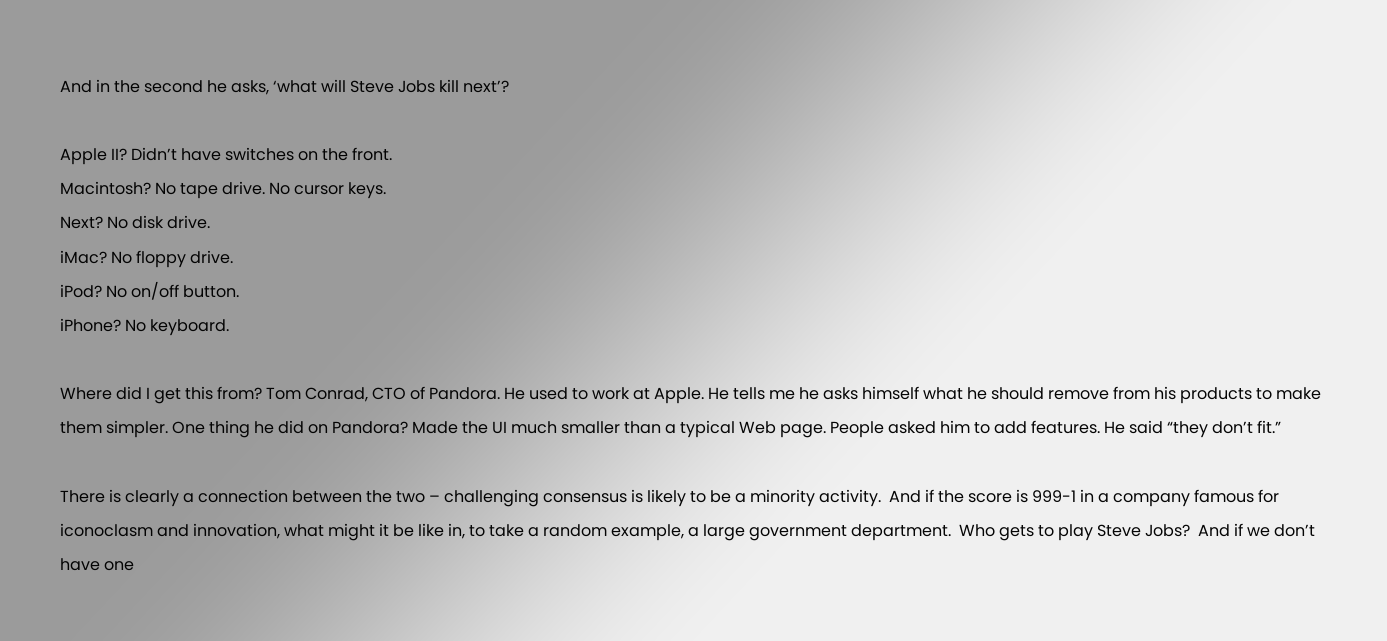And in the second he asks, ‘what will Steve Jobs kill next’?

Apple II? Didn’t have switches on the front.
Macintosh? No tape drive. No cursor keys.
Next? No disk drive.
iMac? No floppy drive.
iPod? No on/off button.
iPhone? No keyboard.

Where did I get this from? Tom Conrad, CTO of Pandora. He used to work at Apple. He tells me he asks himself what he should remove from his products to make them simpler. One thing he did on Pandora? Made the UI much smaller than a typical Web page. People asked him to add features. He said “they don’t fit.”

There is clearly a connection between the two – challenging consensus is likely to be a minority activity.  And if the score is 999-1 in a company famous for iconoclasm and innovation, what might it be like in, to take a random example, a large government department.  Who gets to play Steve Jobs?  And if we don’t have one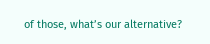of those, what’s our alternative?